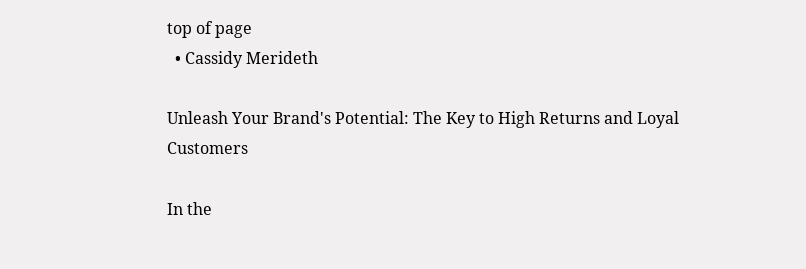top of page
  • Cassidy Merideth

Unleash Your Brand's Potential: The Key to High Returns and Loyal Customers

In the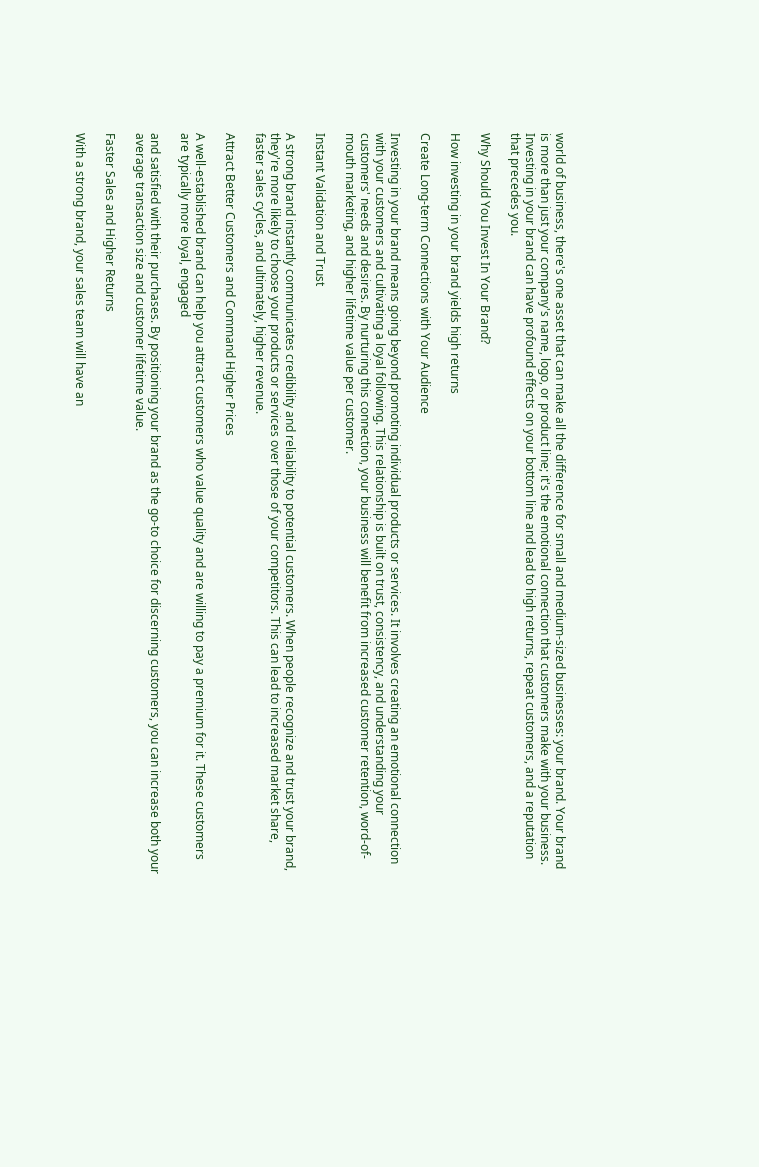world of business, there's one asset that can make all the difference for small and medium-sized businesses: your brand. Your brand is more than just your company's name, logo, or product line; it's the emotional connection that customers make with your business. Investing in your brand can have profound effects on your bottom line and lead to high returns, repeat customers, and a reputation that precedes you.

Why Should You Invest In Your Brand?

How investing in your brand yields high returns

Create Long-term Connections with Your Audience

Investing in your brand means going beyond promoting individual products or services. It involves creating an emotional connection with your customers and cultivating a loyal following. This relationship is built on trust, consistency, and understanding your customers' needs and desires. By nurturing this connection, your business will benefit from increased customer retention, word-of-mouth marketing, and higher lifetime value per customer.

Instant Validation and Trust

A strong brand instantly communicates credibility and reliability to potential customers. When people recognize and trust your brand, they're more likely to choose your products or services over those of your competitors. This can lead to increased market share, faster sales cycles, and ultimately, higher revenue.

Attract Better Customers and Command Higher Prices

A well-established brand can help you attract customers who value quality and are willing to pay a premium for it. These customers are typically more loyal, engaged

and satisfied with their purchases. By positioning your brand as the go-to choice for discerning customers, you can increase both your average transaction size and customer lifetime value.

Faster Sales and Higher Returns

With a strong brand, your sales team will have an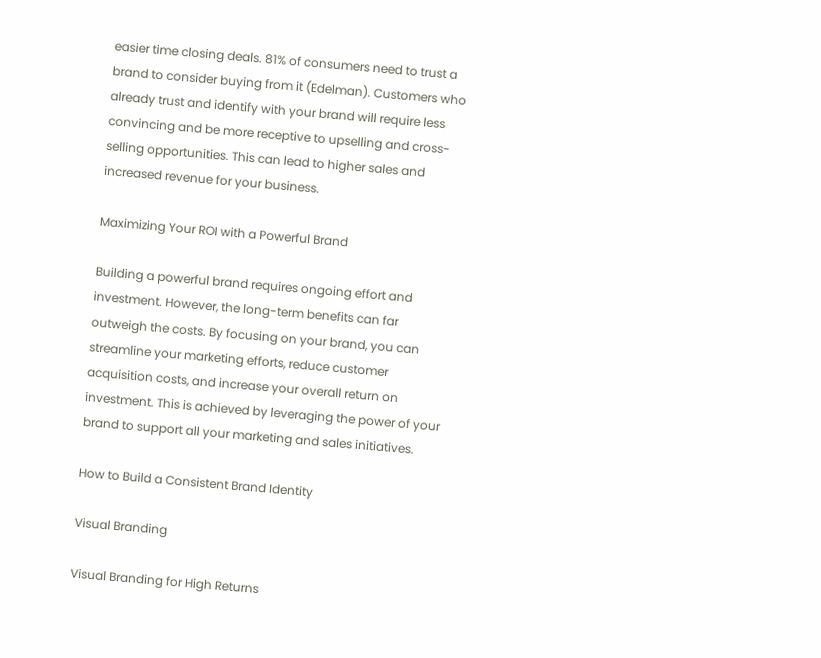easier time closing deals. 81% of consumers need to trust a brand to consider buying from it (Edelman). Customers who already trust and identify with your brand will require less convincing and be more receptive to upselling and cross-selling opportunities. This can lead to higher sales and increased revenue for your business.

Maximizing Your ROI with a Powerful Brand

Building a powerful brand requires ongoing effort and investment. However, the long-term benefits can far outweigh the costs. By focusing on your brand, you can streamline your marketing efforts, reduce customer acquisition costs, and increase your overall return on investment. This is achieved by leveraging the power of your brand to support all your marketing and sales initiatives.

How to Build a Consistent Brand Identity

Visual Branding

Visual Branding for High Returns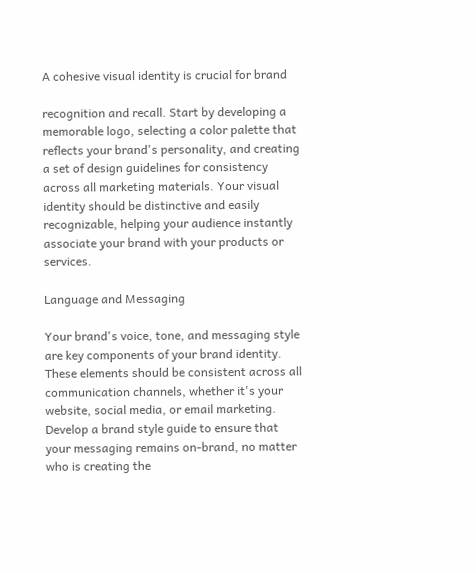A cohesive visual identity is crucial for brand

recognition and recall. Start by developing a memorable logo, selecting a color palette that reflects your brand's personality, and creating a set of design guidelines for consistency across all marketing materials. Your visual identity should be distinctive and easily recognizable, helping your audience instantly associate your brand with your products or services.

Language and Messaging

Your brand's voice, tone, and messaging style are key components of your brand identity. These elements should be consistent across all communication channels, whether it's your website, social media, or email marketing. Develop a brand style guide to ensure that your messaging remains on-brand, no matter who is creating the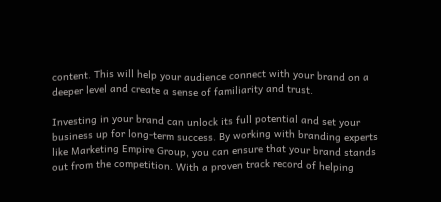content. This will help your audience connect with your brand on a deeper level and create a sense of familiarity and trust.

Investing in your brand can unlock its full potential and set your business up for long-term success. By working with branding experts like Marketing Empire Group, you can ensure that your brand stands out from the competition. With a proven track record of helping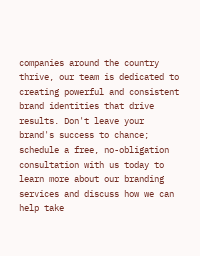companies around the country thrive, our team is dedicated to creating powerful and consistent brand identities that drive results. Don't leave your brand's success to chance; schedule a free, no-obligation consultation with us today to learn more about our branding services and discuss how we can help take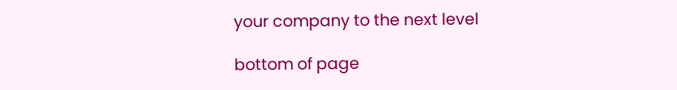your company to the next level

bottom of page